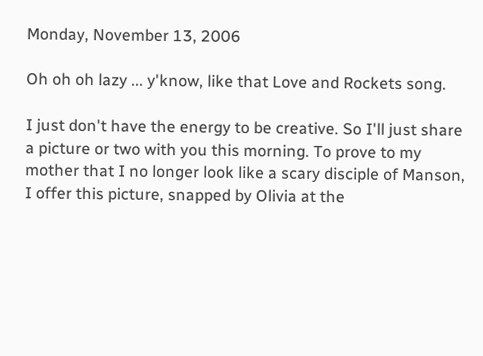Monday, November 13, 2006

Oh oh oh lazy ... y'know, like that Love and Rockets song.

I just don't have the energy to be creative. So I'll just share a picture or two with you this morning. To prove to my mother that I no longer look like a scary disciple of Manson, I offer this picture, snapped by Olivia at the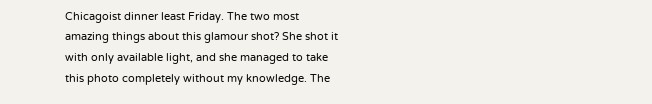Chicagoist dinner least Friday. The two most amazing things about this glamour shot? She shot it with only available light, and she managed to take this photo completely without my knowledge. The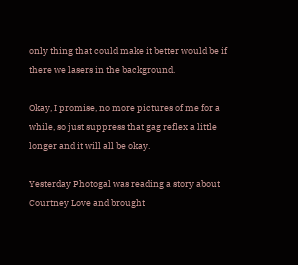only thing that could make it better would be if there we lasers in the background.

Okay, I promise, no more pictures of me for a while, so just suppress that gag reflex a little longer and it will all be okay.

Yesterday Photogal was reading a story about Courtney Love and brought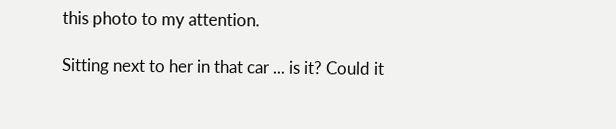this photo to my attention.

Sitting next to her in that car ... is it? Could it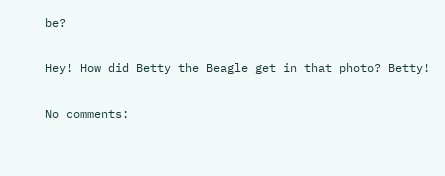be?

Hey! How did Betty the Beagle get in that photo? Betty!

No comments: